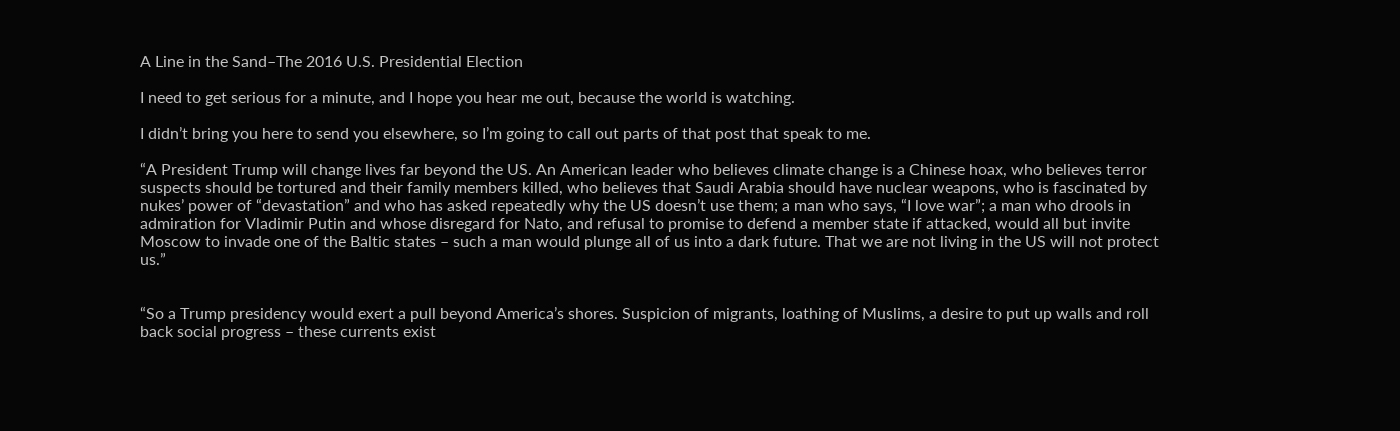A Line in the Sand–The 2016 U.S. Presidential Election

I need to get serious for a minute, and I hope you hear me out, because the world is watching.

I didn’t bring you here to send you elsewhere, so I’m going to call out parts of that post that speak to me.

“A President Trump will change lives far beyond the US. An American leader who believes climate change is a Chinese hoax, who believes terror suspects should be tortured and their family members killed, who believes that Saudi Arabia should have nuclear weapons, who is fascinated by nukes’ power of “devastation” and who has asked repeatedly why the US doesn’t use them; a man who says, “I love war”; a man who drools in admiration for Vladimir Putin and whose disregard for Nato, and refusal to promise to defend a member state if attacked, would all but invite Moscow to invade one of the Baltic states – such a man would plunge all of us into a dark future. That we are not living in the US will not protect us.”


“So a Trump presidency would exert a pull beyond America’s shores. Suspicion of migrants, loathing of Muslims, a desire to put up walls and roll back social progress – these currents exist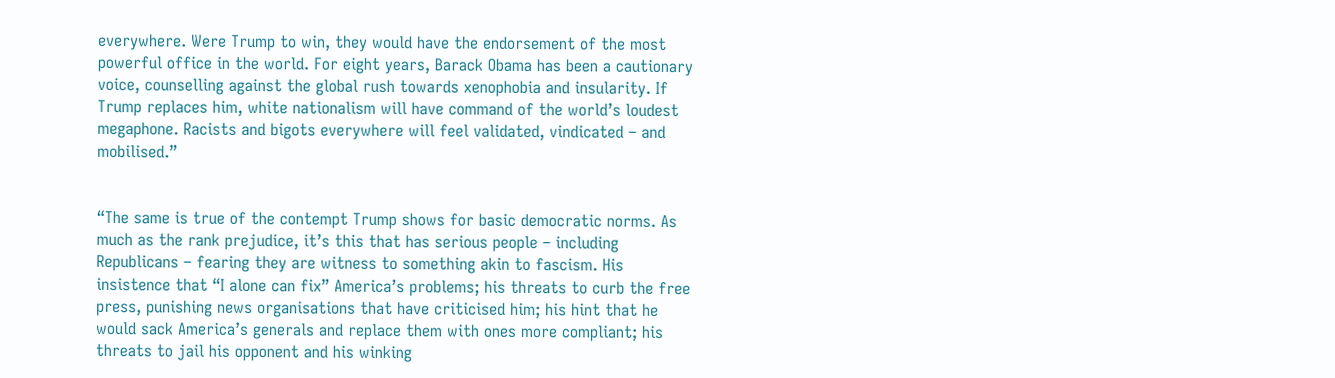everywhere. Were Trump to win, they would have the endorsement of the most powerful office in the world. For eight years, Barack Obama has been a cautionary voice, counselling against the global rush towards xenophobia and insularity. If Trump replaces him, white nationalism will have command of the world’s loudest megaphone. Racists and bigots everywhere will feel validated, vindicated – and mobilised.”


“The same is true of the contempt Trump shows for basic democratic norms. As much as the rank prejudice, it’s this that has serious people – including Republicans – fearing they are witness to something akin to fascism. His insistence that “I alone can fix” America’s problems; his threats to curb the free press, punishing news organisations that have criticised him; his hint that he would sack America’s generals and replace them with ones more compliant; his threats to jail his opponent and his winking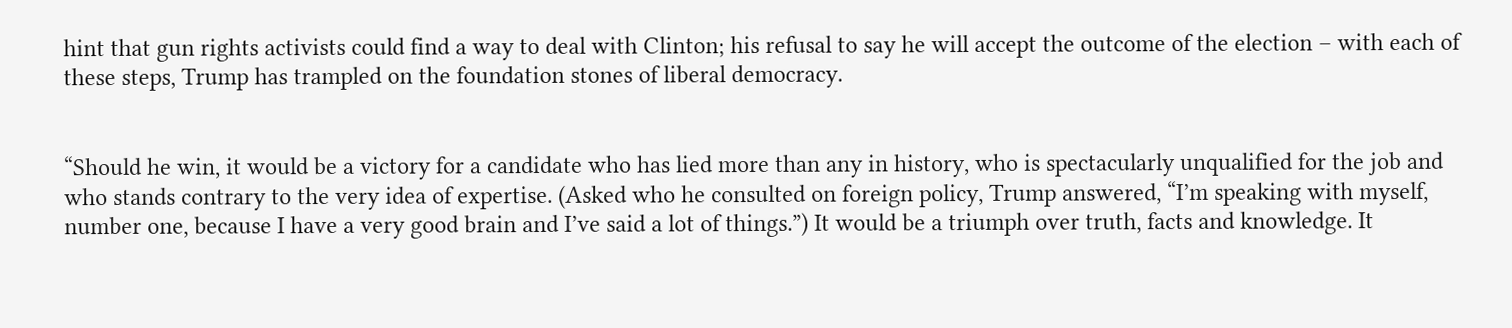hint that gun rights activists could find a way to deal with Clinton; his refusal to say he will accept the outcome of the election – with each of these steps, Trump has trampled on the foundation stones of liberal democracy.


“Should he win, it would be a victory for a candidate who has lied more than any in history, who is spectacularly unqualified for the job and who stands contrary to the very idea of expertise. (Asked who he consulted on foreign policy, Trump answered, “I’m speaking with myself, number one, because I have a very good brain and I’ve said a lot of things.”) It would be a triumph over truth, facts and knowledge. It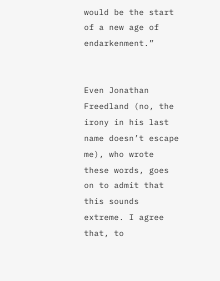would be the start of a new age of endarkenment.”


Even Jonathan Freedland (no, the irony in his last name doesn’t escape me), who wrote these words, goes on to admit that this sounds extreme. I agree that, to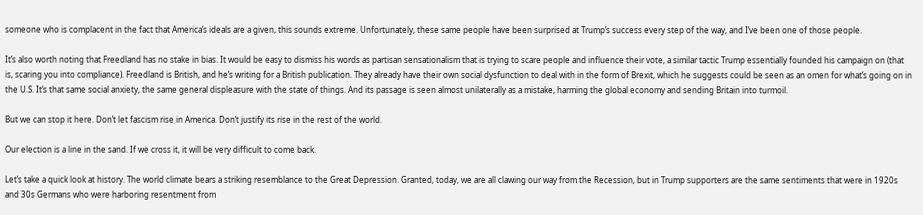someone who is complacent in the fact that America’s ideals are a given, this sounds extreme. Unfortunately, these same people have been surprised at Trump’s success every step of the way, and I’ve been one of those people.

It’s also worth noting that Freedland has no stake in bias. It would be easy to dismiss his words as partisan sensationalism that is trying to scare people and influence their vote, a similar tactic Trump essentially founded his campaign on (that is, scaring you into compliance). Freedland is British, and he’s writing for a British publication. They already have their own social dysfunction to deal with in the form of Brexit, which he suggests could be seen as an omen for what’s going on in the U.S. It’s that same social anxiety, the same general displeasure with the state of things. And its passage is seen almost unilaterally as a mistake, harming the global economy and sending Britain into turmoil.

But we can stop it here. Don’t let fascism rise in America. Don’t justify its rise in the rest of the world.

Our election is a line in the sand. If we cross it, it will be very difficult to come back.

Let’s take a quick look at history. The world climate bears a striking resemblance to the Great Depression. Granted, today, we are all clawing our way from the Recession, but in Trump supporters are the same sentiments that were in 1920s and 30s Germans who were harboring resentment from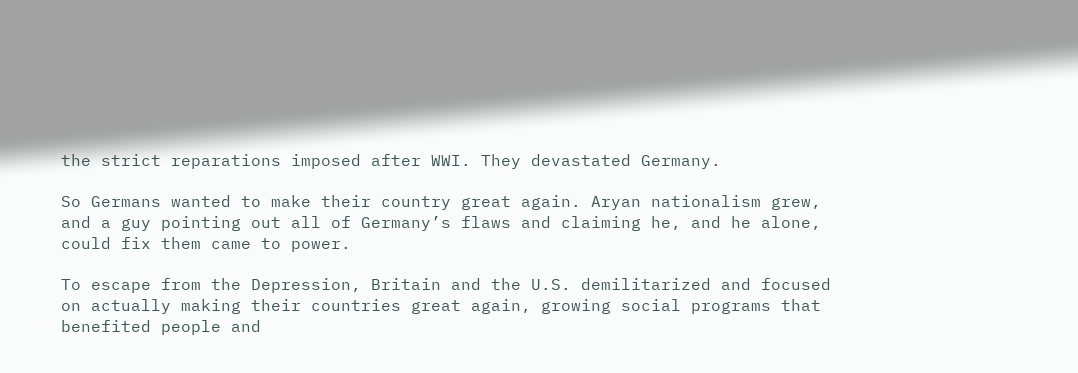the strict reparations imposed after WWI. They devastated Germany.

So Germans wanted to make their country great again. Aryan nationalism grew, and a guy pointing out all of Germany’s flaws and claiming he, and he alone, could fix them came to power.

To escape from the Depression, Britain and the U.S. demilitarized and focused on actually making their countries great again, growing social programs that benefited people and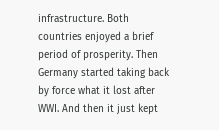infrastructure. Both countries enjoyed a brief period of prosperity. Then Germany started taking back by force what it lost after WWI. And then it just kept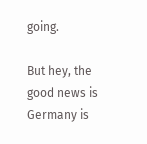going.

But hey, the good news is Germany is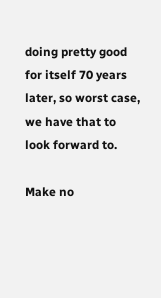doing pretty good for itself 70 years later, so worst case, we have that to look forward to.

Make no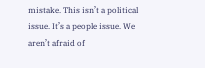mistake. This isn’t a political issue. It’s a people issue. We aren’t afraid of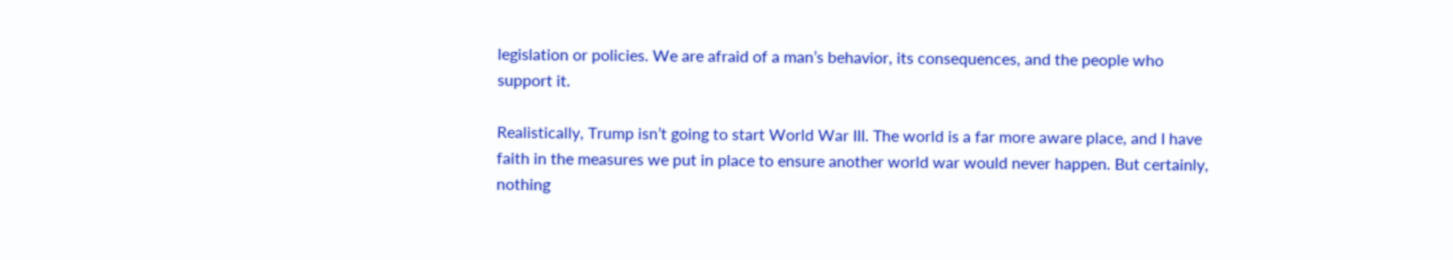legislation or policies. We are afraid of a man’s behavior, its consequences, and the people who support it.

Realistically, Trump isn’t going to start World War III. The world is a far more aware place, and I have faith in the measures we put in place to ensure another world war would never happen. But certainly, nothing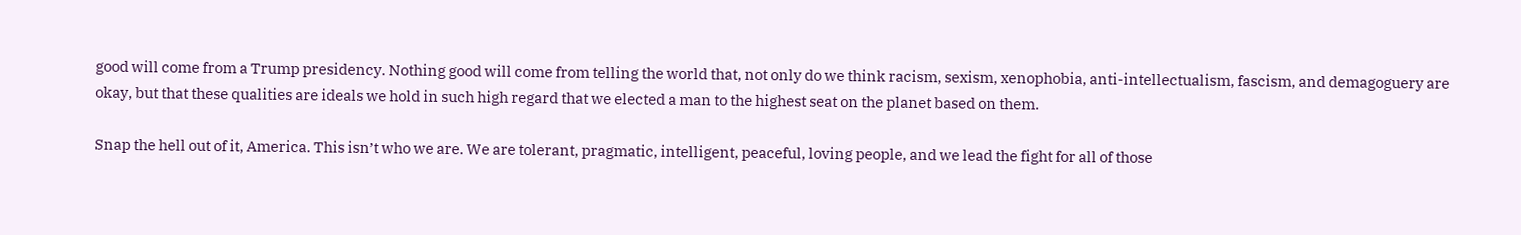good will come from a Trump presidency. Nothing good will come from telling the world that, not only do we think racism, sexism, xenophobia, anti-intellectualism, fascism, and demagoguery are okay, but that these qualities are ideals we hold in such high regard that we elected a man to the highest seat on the planet based on them.

Snap the hell out of it, America. This isn’t who we are. We are tolerant, pragmatic, intelligent, peaceful, loving people, and we lead the fight for all of those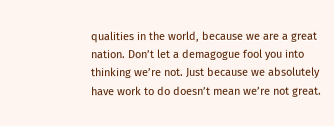qualities in the world, because we are a great nation. Don’t let a demagogue fool you into thinking we’re not. Just because we absolutely have work to do doesn’t mean we’re not great.